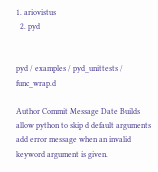1. ariovistus
  2. pyd


pyd / examples / pyd_unittests / func_wrap.d

Author Commit Message Date Builds
allow python to skip d default arguments add error message when an invalid keyword argument is given.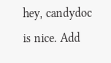hey, candydoc is nice. Add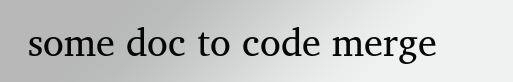some doc to code merge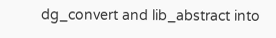dg_convert and lib_abstract into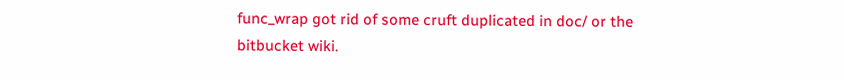func_wrap got rid of some cruft duplicated in doc/ or the bitbucket wiki.